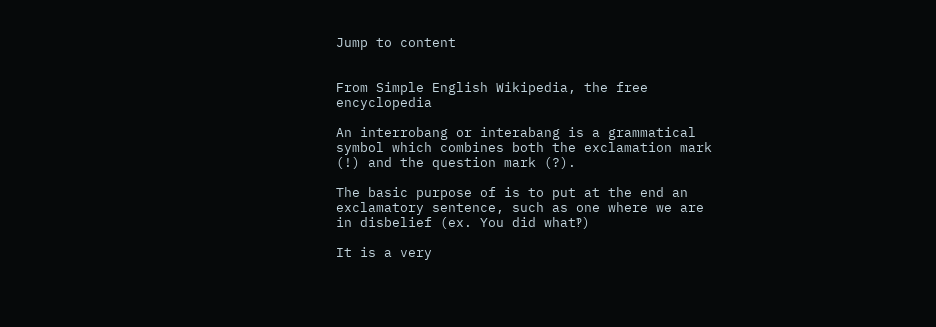Jump to content


From Simple English Wikipedia, the free encyclopedia

An interrobang or interabang is a grammatical symbol which combines both the exclamation mark (!) and the question mark (?).

The basic purpose of is to put at the end an exclamatory sentence, such as one where we are in disbelief (ex. You did what‽)

It is a very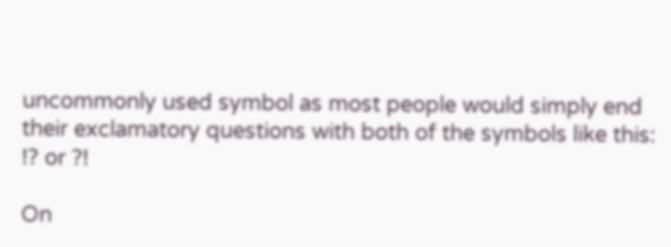uncommonly used symbol as most people would simply end their exclamatory questions with both of the symbols like this: !? or ?!

On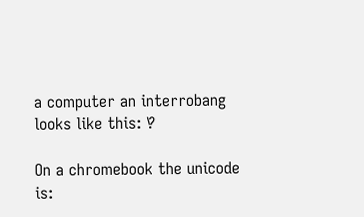a computer an interrobang looks like this: ‽

On a chromebook the unicode is: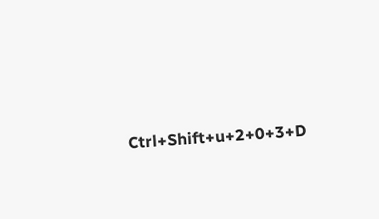Ctrl+Shift+u+2+0+3+D